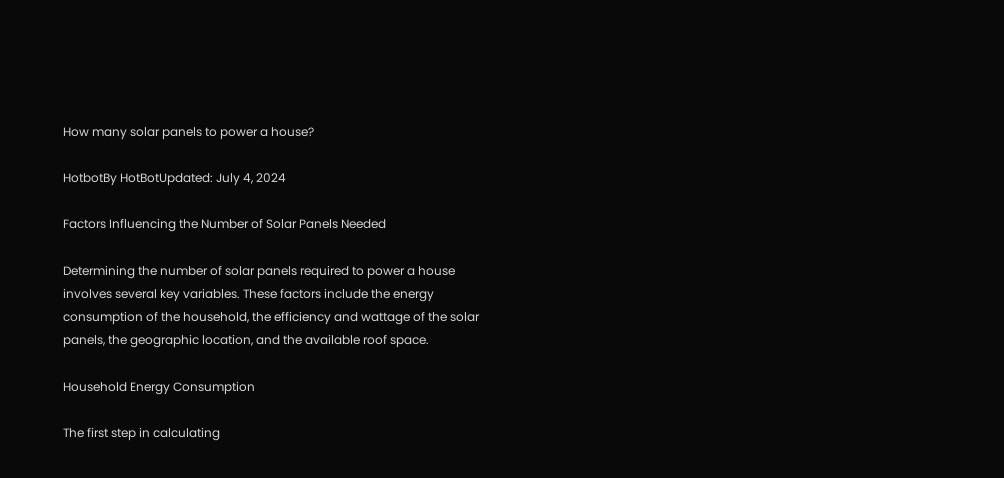How many solar panels to power a house?

HotbotBy HotBotUpdated: July 4, 2024

Factors Influencing the Number of Solar Panels Needed

Determining the number of solar panels required to power a house involves several key variables. These factors include the energy consumption of the household, the efficiency and wattage of the solar panels, the geographic location, and the available roof space.

Household Energy Consumption

The first step in calculating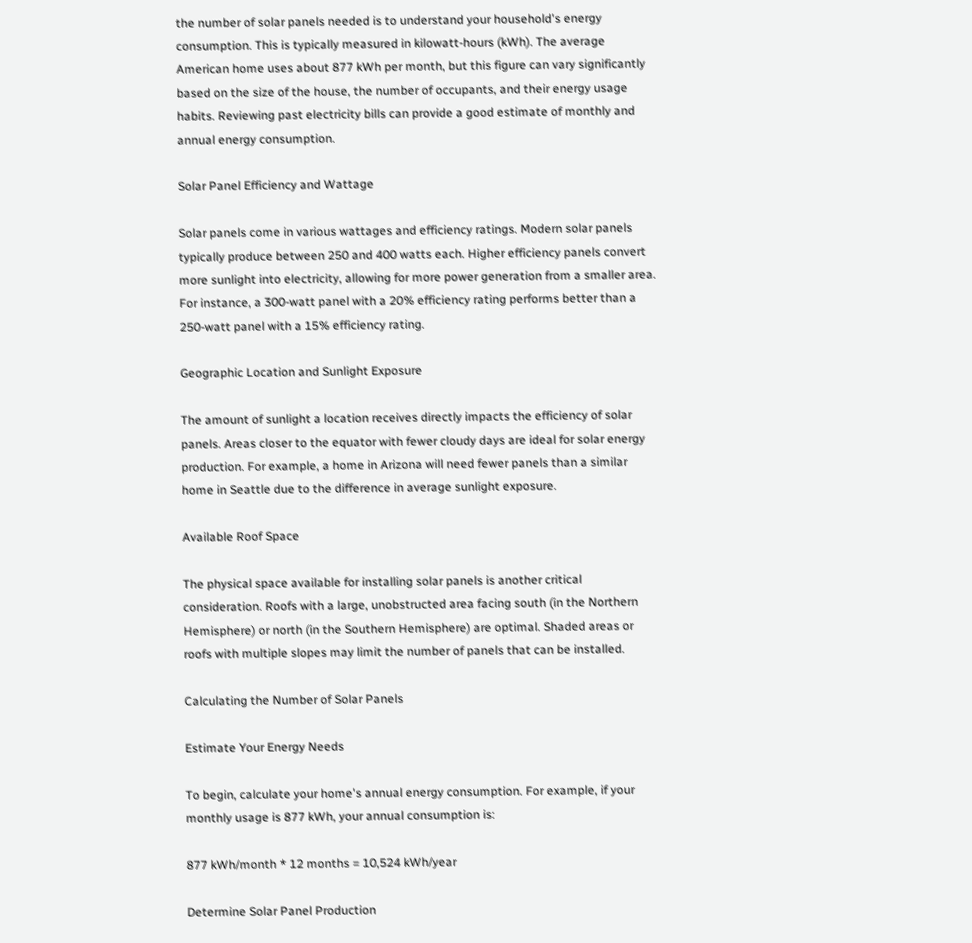the number of solar panels needed is to understand your household's energy consumption. This is typically measured in kilowatt-hours (kWh). The average American home uses about 877 kWh per month, but this figure can vary significantly based on the size of the house, the number of occupants, and their energy usage habits. Reviewing past electricity bills can provide a good estimate of monthly and annual energy consumption.

Solar Panel Efficiency and Wattage

Solar panels come in various wattages and efficiency ratings. Modern solar panels typically produce between 250 and 400 watts each. Higher efficiency panels convert more sunlight into electricity, allowing for more power generation from a smaller area. For instance, a 300-watt panel with a 20% efficiency rating performs better than a 250-watt panel with a 15% efficiency rating.

Geographic Location and Sunlight Exposure

The amount of sunlight a location receives directly impacts the efficiency of solar panels. Areas closer to the equator with fewer cloudy days are ideal for solar energy production. For example, a home in Arizona will need fewer panels than a similar home in Seattle due to the difference in average sunlight exposure.

Available Roof Space

The physical space available for installing solar panels is another critical consideration. Roofs with a large, unobstructed area facing south (in the Northern Hemisphere) or north (in the Southern Hemisphere) are optimal. Shaded areas or roofs with multiple slopes may limit the number of panels that can be installed.

Calculating the Number of Solar Panels

Estimate Your Energy Needs

To begin, calculate your home's annual energy consumption. For example, if your monthly usage is 877 kWh, your annual consumption is:

877 kWh/month * 12 months = 10,524 kWh/year

Determine Solar Panel Production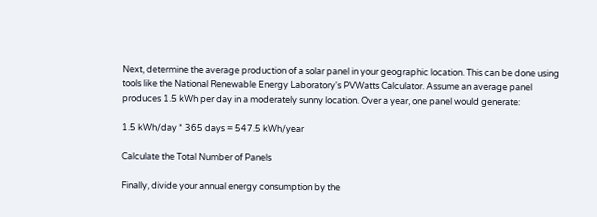Next, determine the average production of a solar panel in your geographic location. This can be done using tools like the National Renewable Energy Laboratory's PVWatts Calculator. Assume an average panel produces 1.5 kWh per day in a moderately sunny location. Over a year, one panel would generate:

1.5 kWh/day * 365 days = 547.5 kWh/year

Calculate the Total Number of Panels

Finally, divide your annual energy consumption by the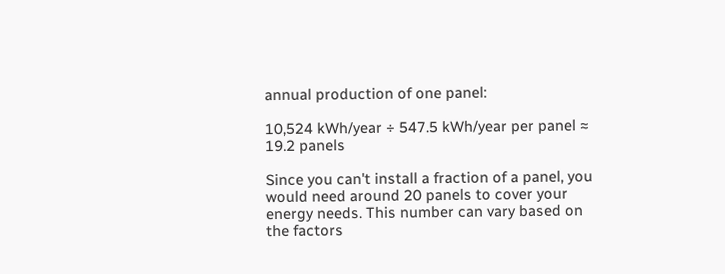annual production of one panel:

10,524 kWh/year ÷ 547.5 kWh/year per panel ≈ 19.2 panels

Since you can't install a fraction of a panel, you would need around 20 panels to cover your energy needs. This number can vary based on the factors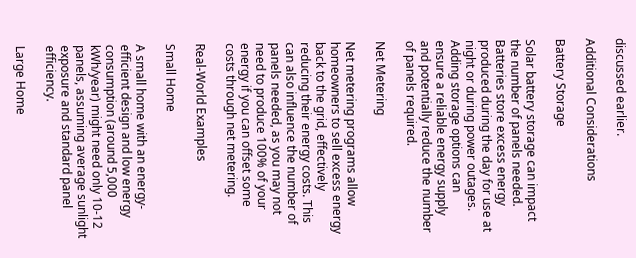discussed earlier.

Additional Considerations

Battery Storage

Solar battery storage can impact the number of panels needed. Batteries store excess energy produced during the day for use at night or during power outages. Adding storage options can ensure a reliable energy supply and potentially reduce the number of panels required.

Net Metering

Net metering programs allow homeowners to sell excess energy back to the grid, effectively reducing their energy costs. This can also influence the number of panels needed, as you may not need to produce 100% of your energy if you can offset some costs through net metering.

Real-World Examples

Small Home

A small home with an energy-efficient design and low energy consumption (around 5,000 kWh/year) might need only 10-12 panels, assuming average sunlight exposure and standard panel efficiency.

Large Home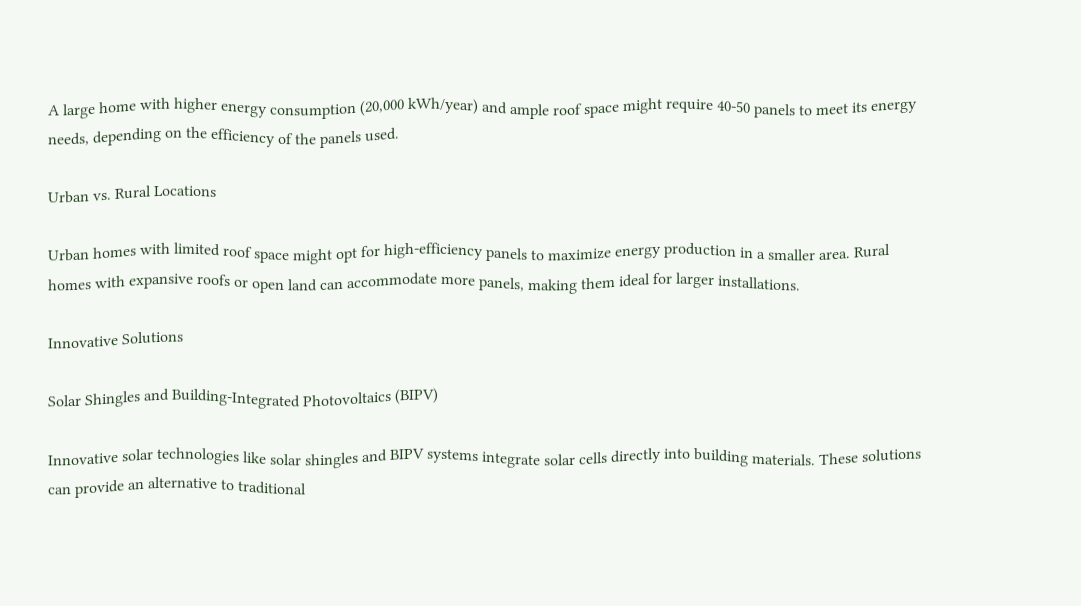A large home with higher energy consumption (20,000 kWh/year) and ample roof space might require 40-50 panels to meet its energy needs, depending on the efficiency of the panels used.

Urban vs. Rural Locations

Urban homes with limited roof space might opt for high-efficiency panels to maximize energy production in a smaller area. Rural homes with expansive roofs or open land can accommodate more panels, making them ideal for larger installations.

Innovative Solutions

Solar Shingles and Building-Integrated Photovoltaics (BIPV)

Innovative solar technologies like solar shingles and BIPV systems integrate solar cells directly into building materials. These solutions can provide an alternative to traditional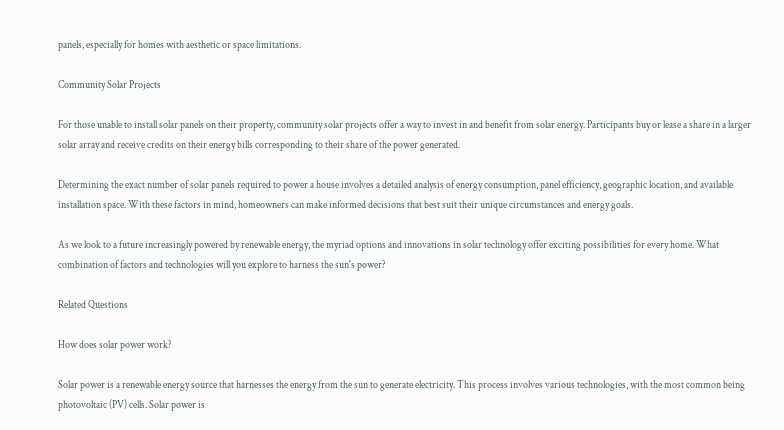panels, especially for homes with aesthetic or space limitations.

Community Solar Projects

For those unable to install solar panels on their property, community solar projects offer a way to invest in and benefit from solar energy. Participants buy or lease a share in a larger solar array and receive credits on their energy bills corresponding to their share of the power generated.

Determining the exact number of solar panels required to power a house involves a detailed analysis of energy consumption, panel efficiency, geographic location, and available installation space. With these factors in mind, homeowners can make informed decisions that best suit their unique circumstances and energy goals.

As we look to a future increasingly powered by renewable energy, the myriad options and innovations in solar technology offer exciting possibilities for every home. What combination of factors and technologies will you explore to harness the sun's power?

Related Questions

How does solar power work?

Solar power is a renewable energy source that harnesses the energy from the sun to generate electricity. This process involves various technologies, with the most common being photovoltaic (PV) cells. Solar power is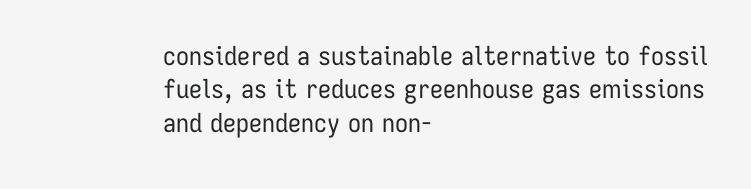considered a sustainable alternative to fossil fuels, as it reduces greenhouse gas emissions and dependency on non-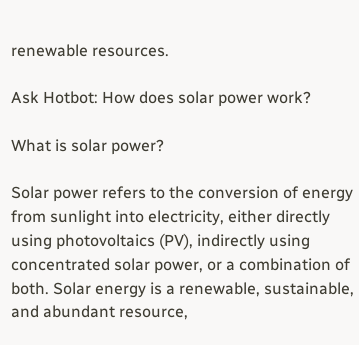renewable resources.

Ask Hotbot: How does solar power work?

What is solar power?

Solar power refers to the conversion of energy from sunlight into electricity, either directly using photovoltaics (PV), indirectly using concentrated solar power, or a combination of both. Solar energy is a renewable, sustainable, and abundant resource,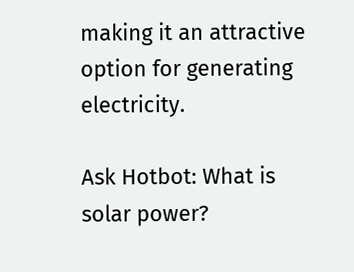making it an attractive option for generating electricity.

Ask Hotbot: What is solar power?